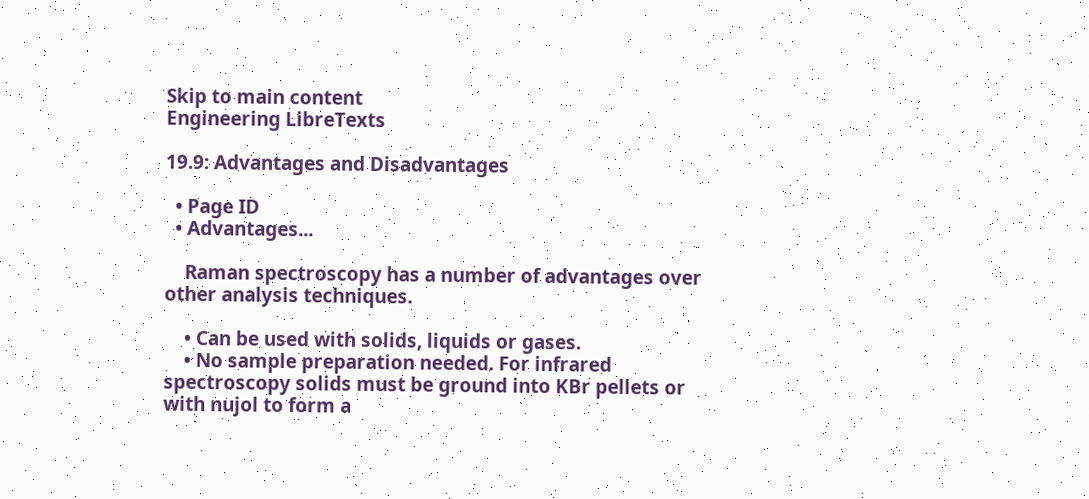Skip to main content
Engineering LibreTexts

19.9: Advantages and Disadvantages

  • Page ID
  • Advantages...

    Raman spectroscopy has a number of advantages over other analysis techniques.

    • Can be used with solids, liquids or gases.
    • No sample preparation needed. For infrared spectroscopy solids must be ground into KBr pellets or with nujol to form a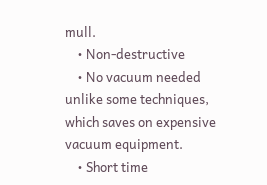mull.
    • Non-destructive
    • No vacuum needed unlike some techniques, which saves on expensive vacuum equipment.
    • Short time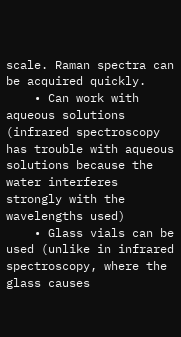scale. Raman spectra can be acquired quickly.
    • Can work with aqueous solutions (infrared spectroscopy has trouble with aqueous solutions because the water interferes strongly with the wavelengths used)
    • Glass vials can be used (unlike in infrared spectroscopy, where the glass causes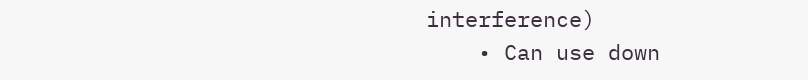interference)
    • Can use down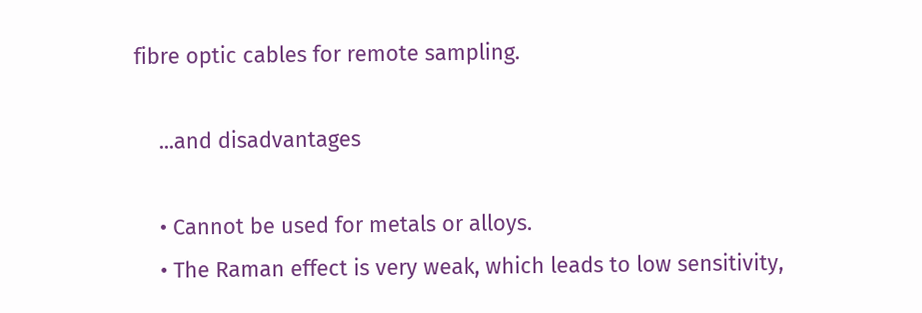fibre optic cables for remote sampling.

    ...and disadvantages

    • Cannot be used for metals or alloys.
    • The Raman effect is very weak, which leads to low sensitivity,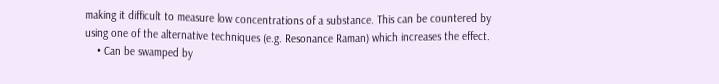making it difficult to measure low concentrations of a substance. This can be countered by using one of the alternative techniques (e.g. Resonance Raman) which increases the effect.
    • Can be swamped by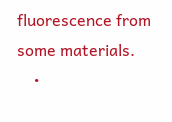fluorescence from some materials.
    •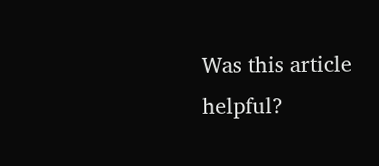Was this article helpful?